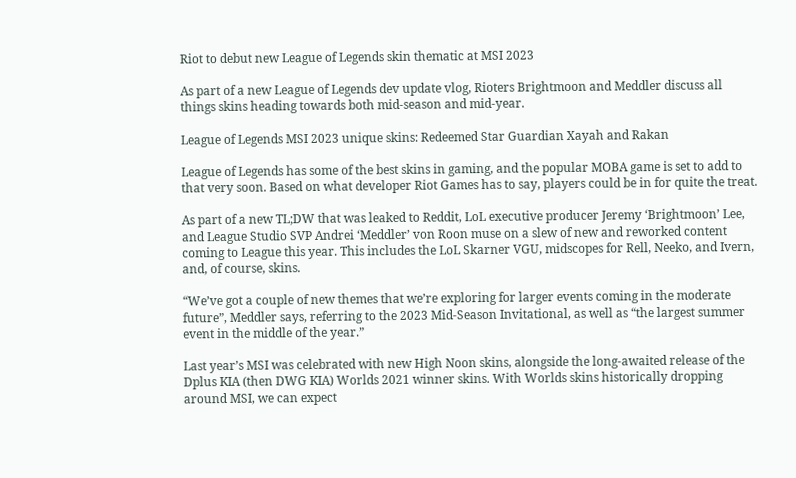Riot to debut new League of Legends skin thematic at MSI 2023

As part of a new League of Legends dev update vlog, Rioters Brightmoon and Meddler discuss all things skins heading towards both mid-season and mid-year.

League of Legends MSI 2023 unique skins: Redeemed Star Guardian Xayah and Rakan

League of Legends has some of the best skins in gaming, and the popular MOBA game is set to add to that very soon. Based on what developer Riot Games has to say, players could be in for quite the treat.

As part of a new TL;DW that was leaked to Reddit, LoL executive producer Jeremy ‘Brightmoon’ Lee, and League Studio SVP Andrei ‘Meddler’ von Roon muse on a slew of new and reworked content coming to League this year. This includes the LoL Skarner VGU, midscopes for Rell, Neeko, and Ivern, and, of course, skins.

“We’ve got a couple of new themes that we’re exploring for larger events coming in the moderate future”, Meddler says, referring to the 2023 Mid-Season Invitational, as well as “the largest summer event in the middle of the year.”

Last year’s MSI was celebrated with new High Noon skins, alongside the long-awaited release of the Dplus KIA (then DWG KIA) Worlds 2021 winner skins. With Worlds skins historically dropping around MSI, we can expect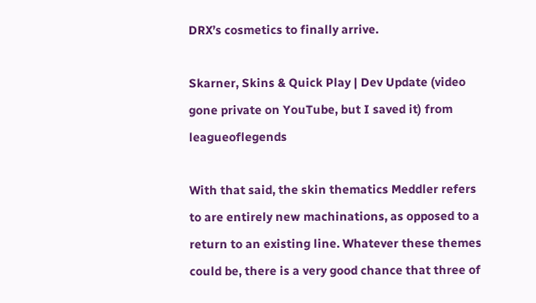DRX’s cosmetics to finally arrive.

Skarner, Skins & Quick Play | Dev Update (video gone private on YouTube, but I saved it) from leagueoflegends

With that said, the skin thematics Meddler refers to are entirely new machinations, as opposed to a return to an existing line. Whatever these themes could be, there is a very good chance that three of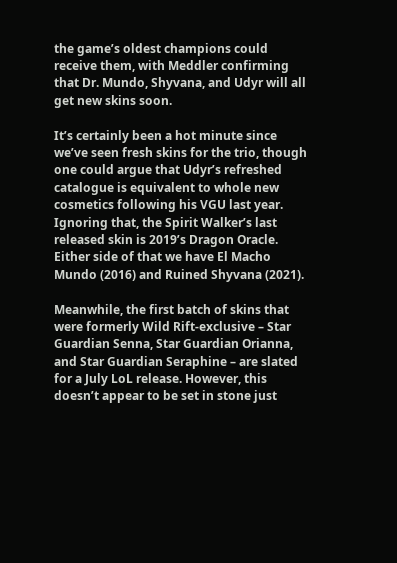the game’s oldest champions could receive them, with Meddler confirming that Dr. Mundo, Shyvana, and Udyr will all get new skins soon.

It’s certainly been a hot minute since we’ve seen fresh skins for the trio, though one could argue that Udyr’s refreshed catalogue is equivalent to whole new cosmetics following his VGU last year. Ignoring that, the Spirit Walker’s last released skin is 2019’s Dragon Oracle. Either side of that we have El Macho Mundo (2016) and Ruined Shyvana (2021).

Meanwhile, the first batch of skins that were formerly Wild Rift-exclusive – Star Guardian Senna, Star Guardian Orianna, and Star Guardian Seraphine – are slated for a July LoL release. However, this doesn’t appear to be set in stone just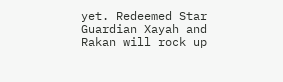yet. Redeemed Star Guardian Xayah and Rakan will rock up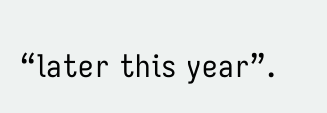“later this year”.